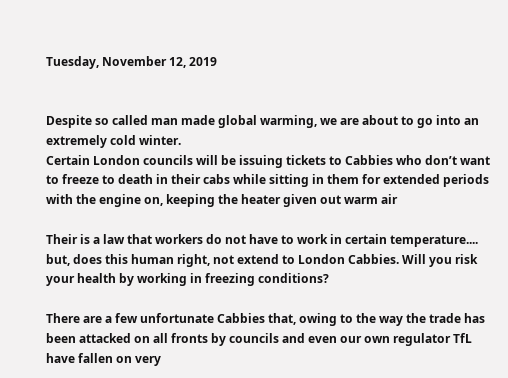Tuesday, November 12, 2019


Despite so called man made global warming, we are about to go into an extremely cold winter.
Certain London councils will be issuing tickets to Cabbies who don’t want to freeze to death in their cabs while sitting in them for extended periods with the engine on, keeping the heater given out warm air

Their is a law that workers do not have to work in certain temperature.... but, does this human right, not extend to London Cabbies. Will you risk your health by working in freezing conditions?

There are a few unfortunate Cabbies that, owing to the way the trade has been attacked on all fronts by councils and even our own regulator TfL have fallen on very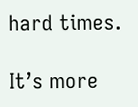hard times.

It’s more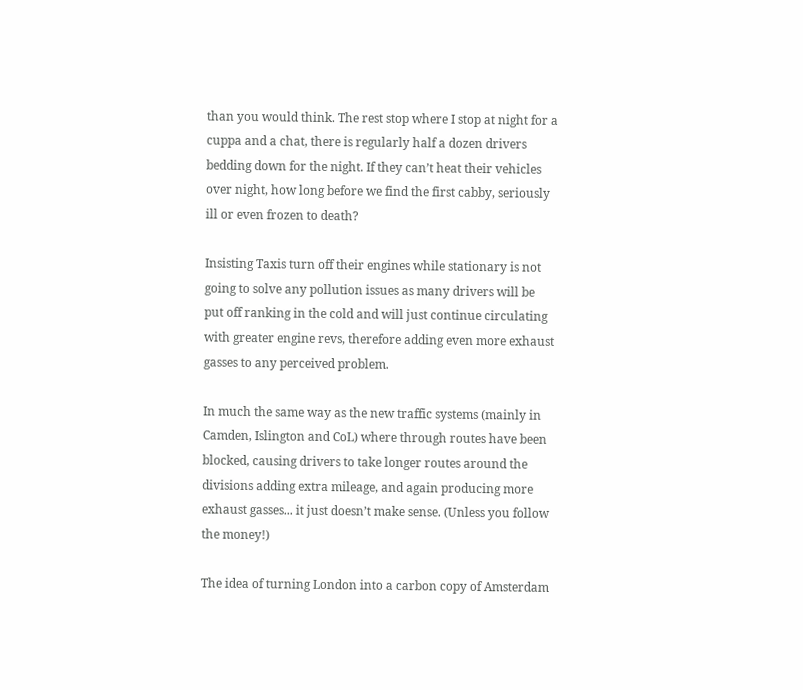than you would think. The rest stop where I stop at night for a cuppa and a chat, there is regularly half a dozen drivers bedding down for the night. If they can’t heat their vehicles over night, how long before we find the first cabby, seriously ill or even frozen to death?

Insisting Taxis turn off their engines while stationary is not going to solve any pollution issues as many drivers will be put off ranking in the cold and will just continue circulating with greater engine revs, therefore adding even more exhaust gasses to any perceived problem.

In much the same way as the new traffic systems (mainly in Camden, Islington and CoL) where through routes have been blocked, causing drivers to take longer routes around the divisions adding extra mileage, and again producing more exhaust gasses... it just doesn’t make sense. (Unless you follow the money!)

The idea of turning London into a carbon copy of Amsterdam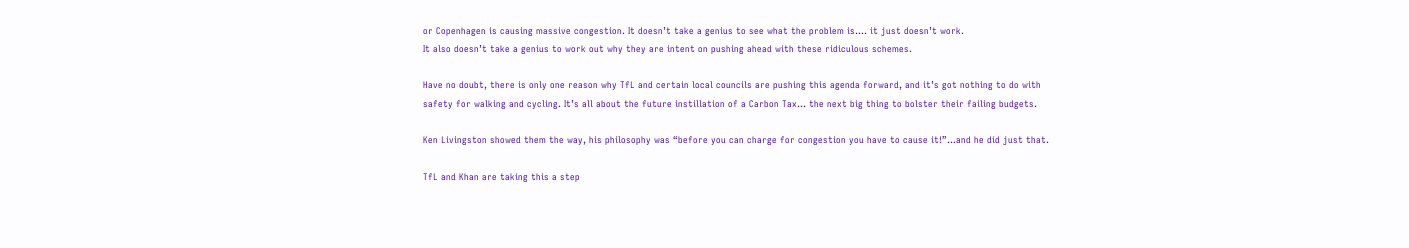or Copenhagen is causing massive congestion. It doesn’t take a genius to see what the problem is.... it just doesn’t work.
It also doesn’t take a genius to work out why they are intent on pushing ahead with these ridiculous schemes.

Have no doubt, there is only one reason why TfL and certain local councils are pushing this agenda forward, and it’s got nothing to do with safety for walking and cycling. It’s all about the future instillation of a Carbon Tax... the next big thing to bolster their failing budgets.

Ken Livingston showed them the way, his philosophy was “before you can charge for congestion you have to cause it!”...and he did just that.

TfL and Khan are taking this a step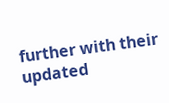further with their updated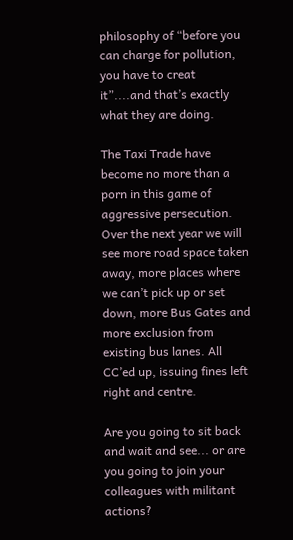philosophy of “before you can charge for pollution, you have to creat it”....and that’s exactly what they are doing.

The Taxi Trade have become no more than a porn in this game of aggressive persecution. Over the next year we will see more road space taken away, more places where we can’t pick up or set down, more Bus Gates and more exclusion from existing bus lanes. All CC’ed up, issuing fines left right and centre.

Are you going to sit back and wait and see... or are you going to join your colleagues with militant actions?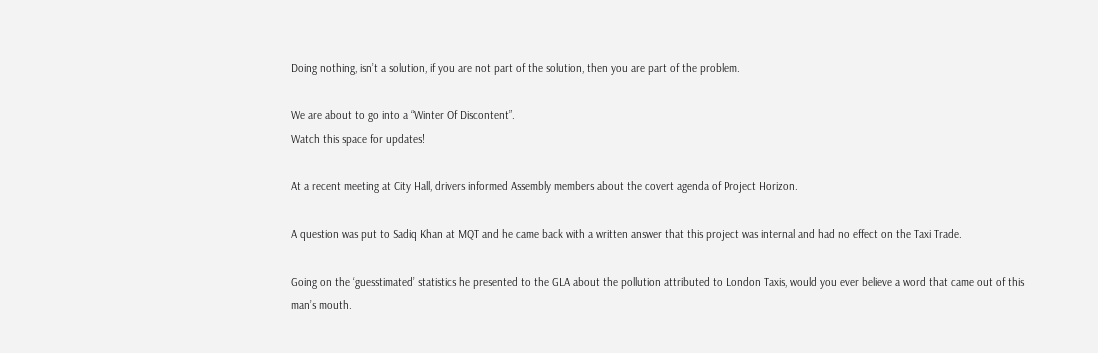Doing nothing, isn’t a solution, if you are not part of the solution, then you are part of the problem.

We are about to go into a “Winter Of Discontent”.
Watch this space for updates!

At a recent meeting at City Hall, drivers informed Assembly members about the covert agenda of Project Horizon.

A question was put to Sadiq Khan at MQT and he came back with a written answer that this project was internal and had no effect on the Taxi Trade.

Going on the ‘guesstimated’ statistics he presented to the GLA about the pollution attributed to London Taxis, would you ever believe a word that came out of this man’s mouth.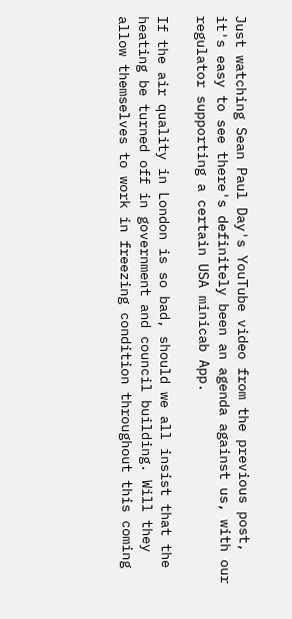Just watching Sean Paul Day's YouTube video from the previous post, it's easy to see there's definitely been an agenda against us, with our regulator supporting a certain USA minicab App.

If the air quality in London is so bad, should we all insist that the heating be turned off in government and council building. Will they allow themselves to work in freezing condition throughout this coming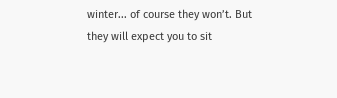winter... of course they won’t. But they will expect you to sit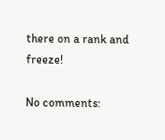there on a rank and freeze!

No comments: